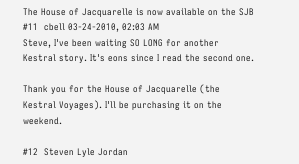The House of Jacquarelle is now available on the SJB
#11  cbell 03-24-2010, 02:03 AM
Steve, I've been waiting SO LONG for another Kestral story. It's eons since I read the second one.

Thank you for the House of Jacquarelle (the Kestral Voyages). I'll be purchasing it on the weekend.

#12  Steven Lyle Jordan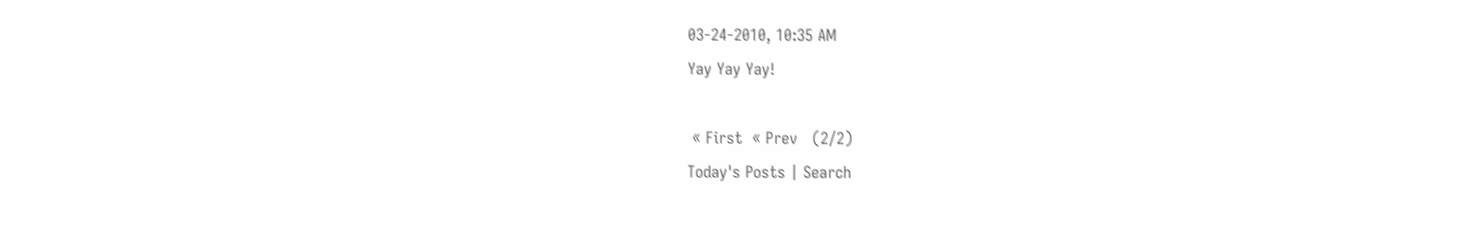03-24-2010, 10:35 AM
Yay Yay Yay!

 « First  « Prev   (2/2)
Today's Posts | Search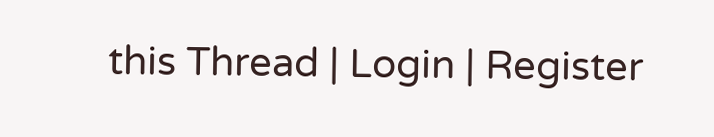this Thread | Login | Register